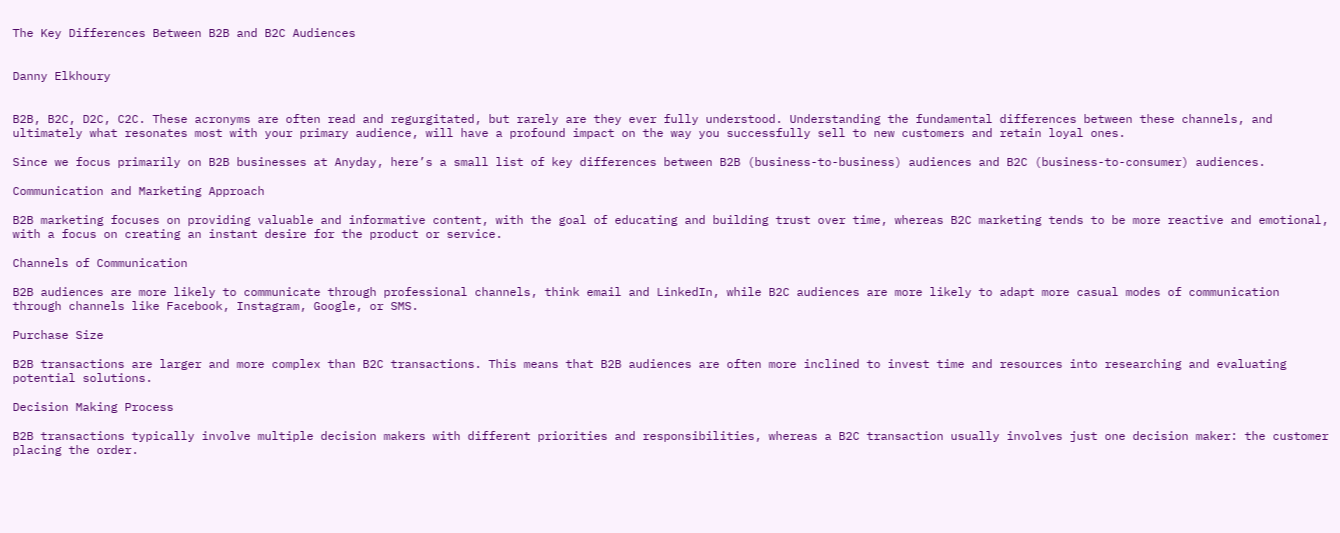The Key Differences Between B2B and B2C Audiences


Danny Elkhoury


B2B, B2C, D2C, C2C. These acronyms are often read and regurgitated, but rarely are they ever fully understood. Understanding the fundamental differences between these channels, and ultimately what resonates most with your primary audience, will have a profound impact on the way you successfully sell to new customers and retain loyal ones.

Since we focus primarily on B2B businesses at Anyday, here’s a small list of key differences between B2B (business-to-business) audiences and B2C (business-to-consumer) audiences.

Communication and Marketing Approach

B2B marketing focuses on providing valuable and informative content, with the goal of educating and building trust over time, whereas B2C marketing tends to be more reactive and emotional, with a focus on creating an instant desire for the product or service.

Channels of Communication

B2B audiences are more likely to communicate through professional channels, think email and LinkedIn, while B2C audiences are more likely to adapt more casual modes of communication through channels like Facebook, Instagram, Google, or SMS.

Purchase Size

B2B transactions are larger and more complex than B2C transactions. This means that B2B audiences are often more inclined to invest time and resources into researching and evaluating potential solutions.

Decision Making Process

B2B transactions typically involve multiple decision makers with different priorities and responsibilities, whereas a B2C transaction usually involves just one decision maker: the customer placing the order.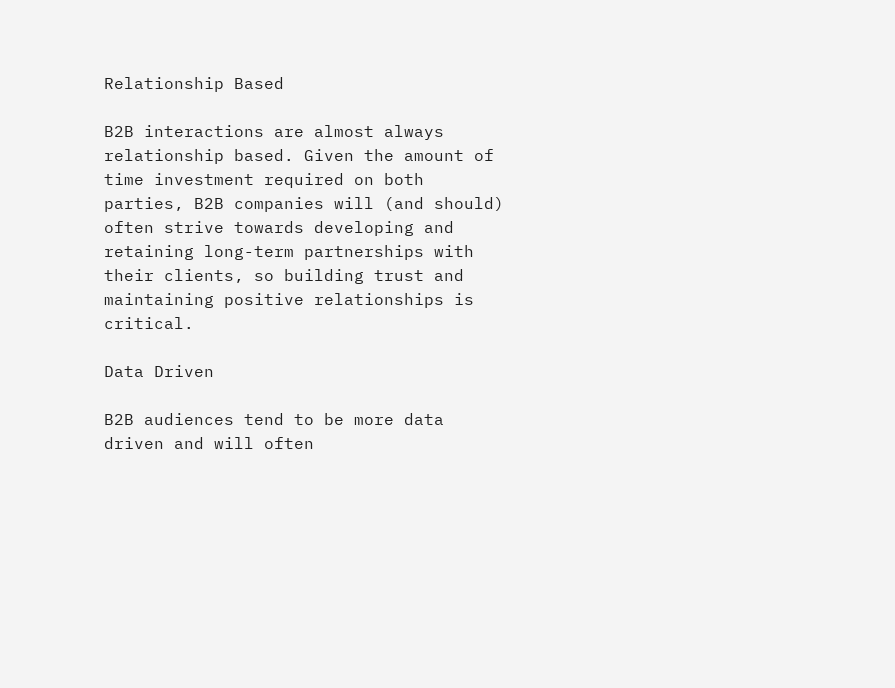Relationship Based

B2B interactions are almost always relationship based. Given the amount of time investment required on both parties, B2B companies will (and should) often strive towards developing and retaining long-term partnerships with their clients, so building trust and maintaining positive relationships is critical.

Data Driven

B2B audiences tend to be more data driven and will often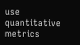use quantitative metrics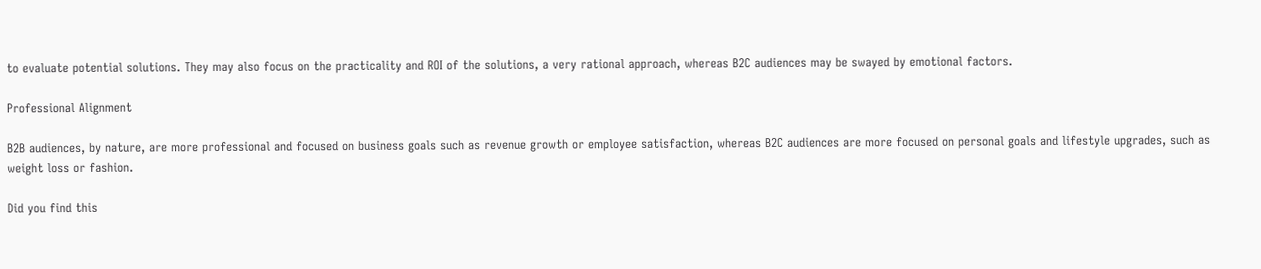to evaluate potential solutions. They may also focus on the practicality and ROI of the solutions, a very rational approach, whereas B2C audiences may be swayed by emotional factors.

Professional Alignment

B2B audiences, by nature, are more professional and focused on business goals such as revenue growth or employee satisfaction, whereas B2C audiences are more focused on personal goals and lifestyle upgrades, such as weight loss or fashion.

Did you find this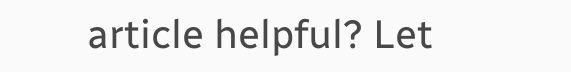article helpful? Let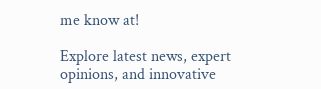me know at!

Explore latest news, expert opinions, and innovative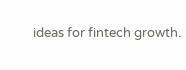ideas for fintech growth.